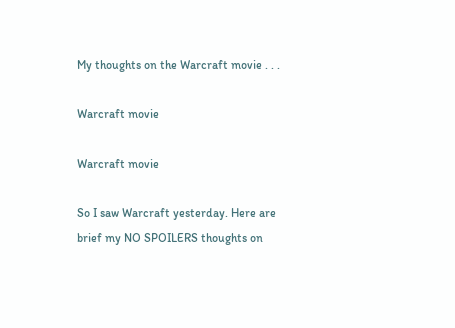My thoughts on the Warcraft movie . . .

Warcraft movie

Warcraft movie

So I saw Warcraft yesterday. Here are brief my NO SPOILERS thoughts on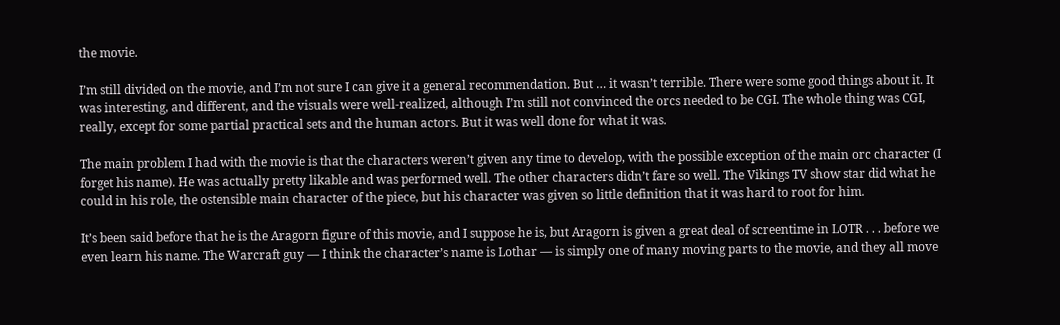the movie.

I’m still divided on the movie, and I’m not sure I can give it a general recommendation. But … it wasn’t terrible. There were some good things about it. It was interesting, and different, and the visuals were well-realized, although I’m still not convinced the orcs needed to be CGI. The whole thing was CGI, really, except for some partial practical sets and the human actors. But it was well done for what it was.

The main problem I had with the movie is that the characters weren’t given any time to develop, with the possible exception of the main orc character (I forget his name). He was actually pretty likable and was performed well. The other characters didn’t fare so well. The Vikings TV show star did what he could in his role, the ostensible main character of the piece, but his character was given so little definition that it was hard to root for him.

It’s been said before that he is the Aragorn figure of this movie, and I suppose he is, but Aragorn is given a great deal of screentime in LOTR . . . before we even learn his name. The Warcraft guy — I think the character’s name is Lothar — is simply one of many moving parts to the movie, and they all move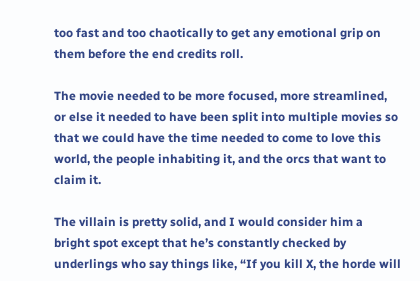too fast and too chaotically to get any emotional grip on them before the end credits roll.

The movie needed to be more focused, more streamlined, or else it needed to have been split into multiple movies so that we could have the time needed to come to love this world, the people inhabiting it, and the orcs that want to claim it.

The villain is pretty solid, and I would consider him a bright spot except that he’s constantly checked by underlings who say things like, “If you kill X, the horde will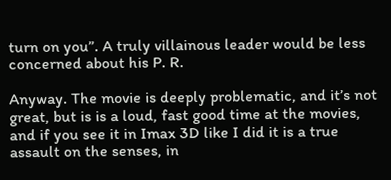turn on you”. A truly villainous leader would be less concerned about his P. R.

Anyway. The movie is deeply problematic, and it’s not great, but is is a loud, fast good time at the movies, and if you see it in Imax 3D like I did it is a true assault on the senses, in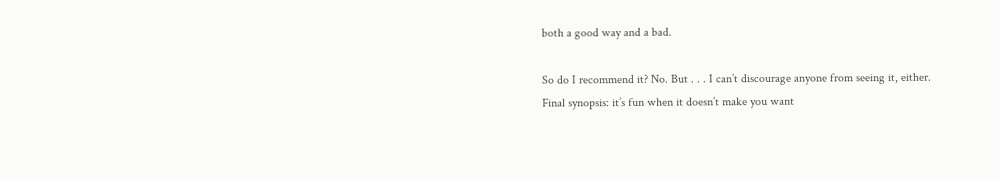both a good way and a bad.

So do I recommend it? No. But . . . I can’t discourage anyone from seeing it, either. Final synopsis: it’s fun when it doesn’t make you want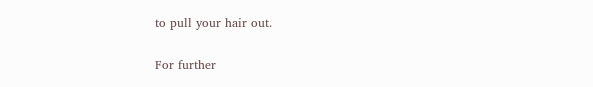to pull your hair out.

For further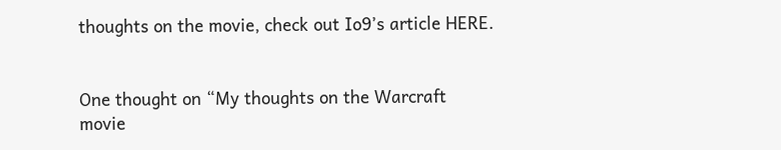thoughts on the movie, check out Io9’s article HERE.


One thought on “My thoughts on the Warcraft movie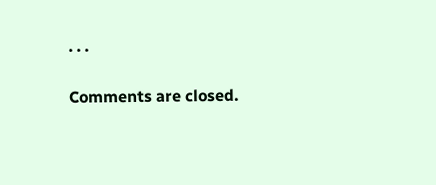. . .

Comments are closed.